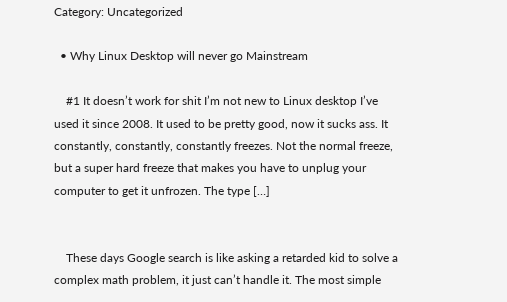Category: Uncategorized

  • Why Linux Desktop will never go Mainstream

    #1 It doesn’t work for shit I’m not new to Linux desktop I’ve used it since 2008. It used to be pretty good, now it sucks ass. It constantly, constantly, constantly freezes. Not the normal freeze, but a super hard freeze that makes you have to unplug your computer to get it unfrozen. The type […]


    These days Google search is like asking a retarded kid to solve a complex math problem, it just can’t handle it. The most simple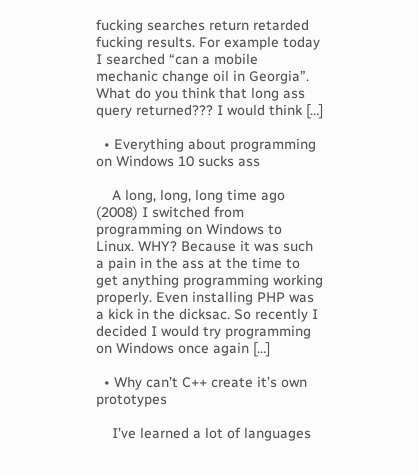fucking searches return retarded fucking results. For example today I searched “can a mobile mechanic change oil in Georgia”. What do you think that long ass query returned??? I would think […]

  • Everything about programming on Windows 10 sucks ass

    A long, long, long time ago (2008) I switched from programming on Windows to Linux. WHY? Because it was such a pain in the ass at the time to get anything programming working properly. Even installing PHP was a kick in the dicksac. So recently I decided I would try programming on Windows once again […]

  • Why can’t C++ create it’s own prototypes

    I’ve learned a lot of languages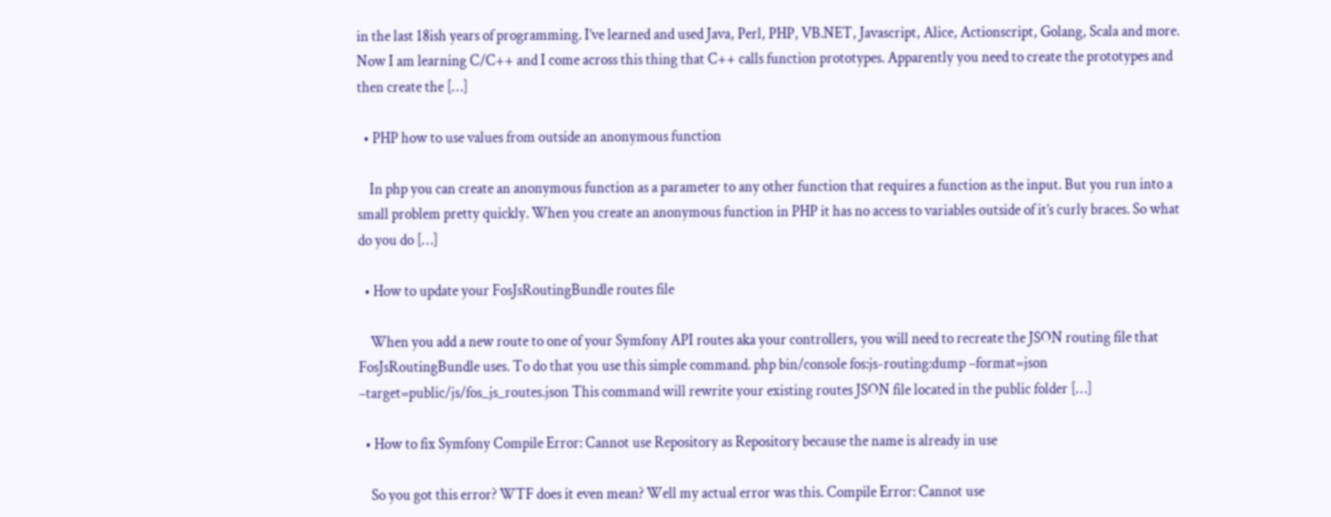in the last 18ish years of programming. I’ve learned and used Java, Perl, PHP, VB.NET, Javascript, Alice, Actionscript, Golang, Scala and more. Now I am learning C/C++ and I come across this thing that C++ calls function prototypes. Apparently you need to create the prototypes and then create the […]

  • PHP how to use values from outside an anonymous function

    In php you can create an anonymous function as a parameter to any other function that requires a function as the input. But you run into a small problem pretty quickly. When you create an anonymous function in PHP it has no access to variables outside of it’s curly braces. So what do you do […]

  • How to update your FosJsRoutingBundle routes file

    When you add a new route to one of your Symfony API routes aka your controllers, you will need to recreate the JSON routing file that FosJsRoutingBundle uses. To do that you use this simple command. php bin/console fos:js-routing:dump –format=json –target=public/js/fos_js_routes.json This command will rewrite your existing routes JSON file located in the public folder […]

  • How to fix Symfony Compile Error: Cannot use Repository as Repository because the name is already in use

    So you got this error? WTF does it even mean? Well my actual error was this. Compile Error: Cannot use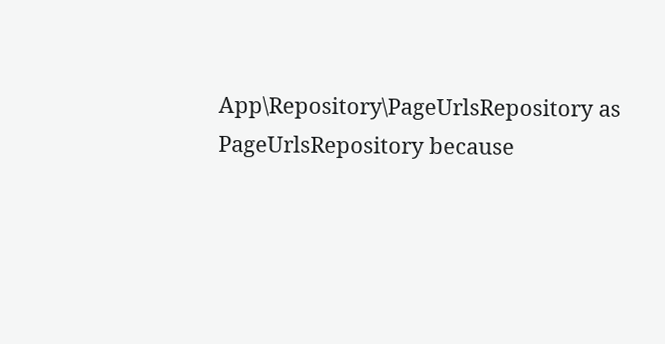App\Repository\PageUrlsRepository as PageUrlsRepository because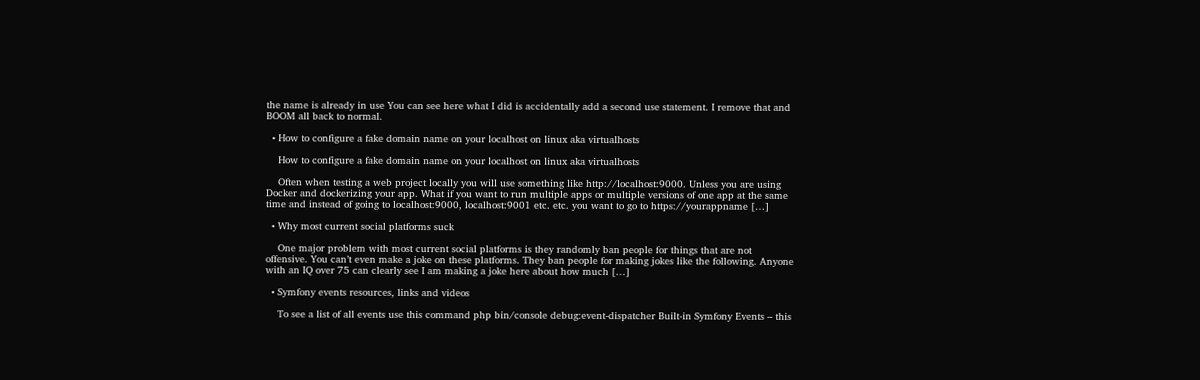the name is already in use You can see here what I did is accidentally add a second use statement. I remove that and BOOM all back to normal.

  • How to configure a fake domain name on your localhost on linux aka virtualhosts

    How to configure a fake domain name on your localhost on linux aka virtualhosts

    Often when testing a web project locally you will use something like http://localhost:9000. Unless you are using Docker and dockerizing your app. What if you want to run multiple apps or multiple versions of one app at the same time and instead of going to localhost:9000, localhost:9001 etc. etc. you want to go to https://yourappname […]

  • Why most current social platforms suck

    One major problem with most current social platforms is they randomly ban people for things that are not offensive. You can’t even make a joke on these platforms. They ban people for making jokes like the following. Anyone with an IQ over 75 can clearly see I am making a joke here about how much […]

  • Symfony events resources, links and videos

    To see a list of all events use this command php bin/console debug:event-dispatcher Built-in Symfony Events – this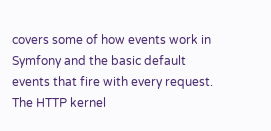covers some of how events work in Symfony and the basic default events that fire with every request. The HTTP kernel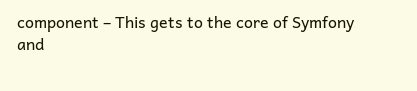component – This gets to the core of Symfony and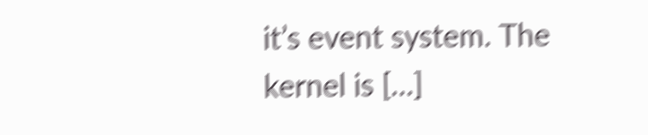it’s event system. The kernel is […]